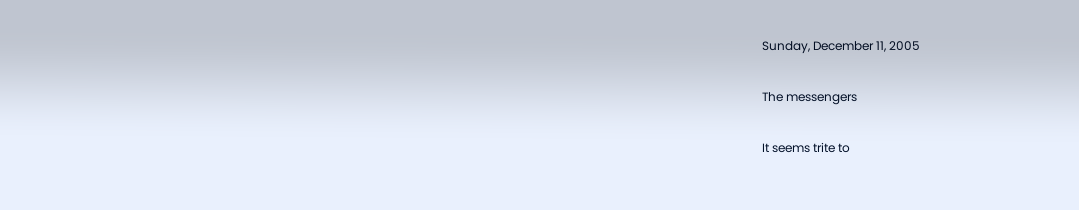Sunday, December 11, 2005

The messengers

It seems trite to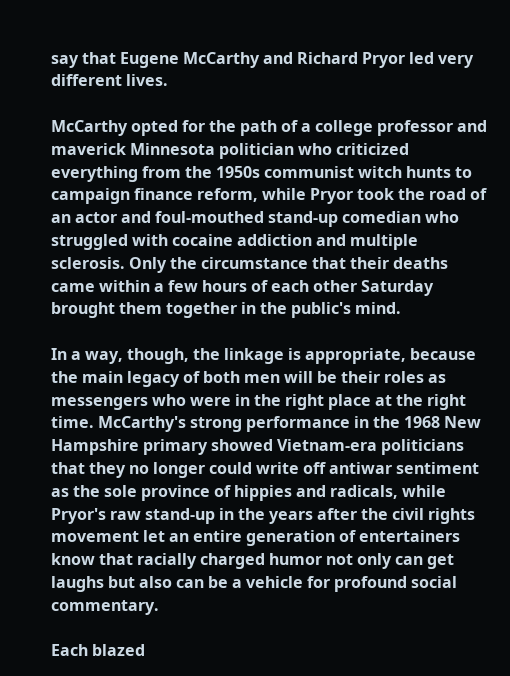say that Eugene McCarthy and Richard Pryor led very different lives.

McCarthy opted for the path of a college professor and maverick Minnesota politician who criticized everything from the 1950s communist witch hunts to campaign finance reform, while Pryor took the road of an actor and foul-mouthed stand-up comedian who struggled with cocaine addiction and multiple sclerosis. Only the circumstance that their deaths came within a few hours of each other Saturday brought them together in the public's mind.

In a way, though, the linkage is appropriate, because the main legacy of both men will be their roles as messengers who were in the right place at the right time. McCarthy's strong performance in the 1968 New Hampshire primary showed Vietnam-era politicians that they no longer could write off antiwar sentiment as the sole province of hippies and radicals, while Pryor's raw stand-up in the years after the civil rights movement let an entire generation of entertainers know that racially charged humor not only can get laughs but also can be a vehicle for profound social commentary.

Each blazed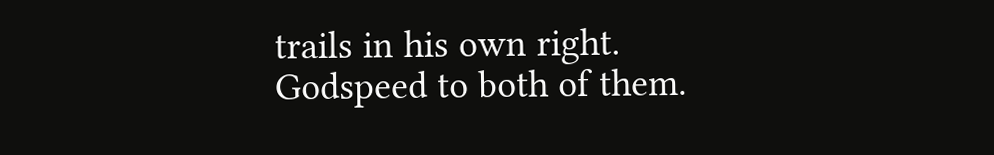trails in his own right. Godspeed to both of them.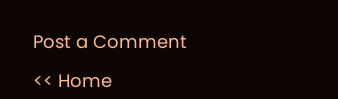Post a Comment

<< Home